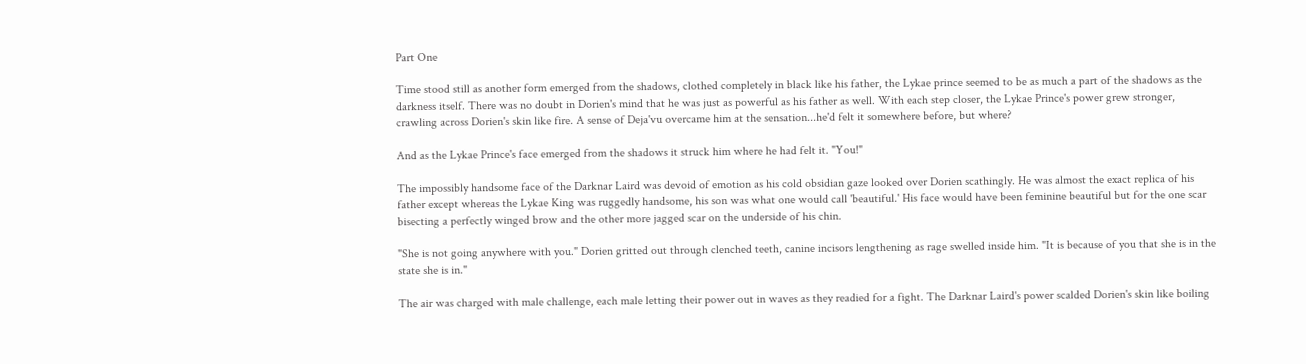Part One

Time stood still as another form emerged from the shadows, clothed completely in black like his father, the Lykae prince seemed to be as much a part of the shadows as the darkness itself. There was no doubt in Dorien's mind that he was just as powerful as his father as well. With each step closer, the Lykae Prince's power grew stronger, crawling across Dorien's skin like fire. A sense of Deja'vu overcame him at the sensation...he'd felt it somewhere before, but where?

And as the Lykae Prince's face emerged from the shadows it struck him where he had felt it. "You!"

The impossibly handsome face of the Darknar Laird was devoid of emotion as his cold obsidian gaze looked over Dorien scathingly. He was almost the exact replica of his father except whereas the Lykae King was ruggedly handsome, his son was what one would call 'beautiful.' His face would have been feminine beautiful but for the one scar bisecting a perfectly winged brow and the other more jagged scar on the underside of his chin.

"She is not going anywhere with you." Dorien gritted out through clenched teeth, canine incisors lengthening as rage swelled inside him. "It is because of you that she is in the state she is in."

The air was charged with male challenge, each male letting their power out in waves as they readied for a fight. The Darknar Laird's power scalded Dorien's skin like boiling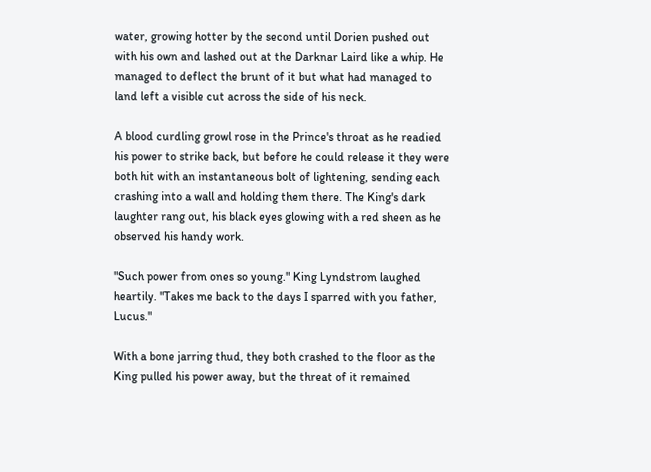water, growing hotter by the second until Dorien pushed out with his own and lashed out at the Darknar Laird like a whip. He managed to deflect the brunt of it but what had managed to land left a visible cut across the side of his neck.

A blood curdling growl rose in the Prince's throat as he readied his power to strike back, but before he could release it they were both hit with an instantaneous bolt of lightening, sending each crashing into a wall and holding them there. The King's dark laughter rang out, his black eyes glowing with a red sheen as he observed his handy work.

"Such power from ones so young." King Lyndstrom laughed heartily. "Takes me back to the days I sparred with you father, Lucus."

With a bone jarring thud, they both crashed to the floor as the King pulled his power away, but the threat of it remained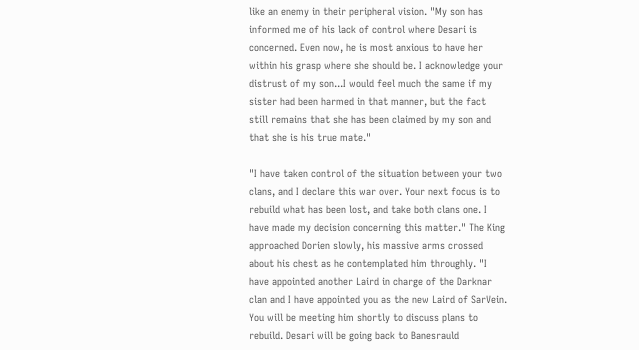like an enemy in their peripheral vision. "My son has informed me of his lack of control where Desari is concerned. Even now, he is most anxious to have her within his grasp where she should be. I acknowledge your distrust of my son...I would feel much the same if my sister had been harmed in that manner, but the fact still remains that she has been claimed by my son and that she is his true mate."

"I have taken control of the situation between your two clans, and I declare this war over. Your next focus is to rebuild what has been lost, and take both clans one. I have made my decision concerning this matter." The King approached Dorien slowly, his massive arms crossed about his chest as he contemplated him throughly. "I have appointed another Laird in charge of the Darknar clan and I have appointed you as the new Laird of SarVein. You will be meeting him shortly to discuss plans to rebuild. Desari will be going back to Banesrauld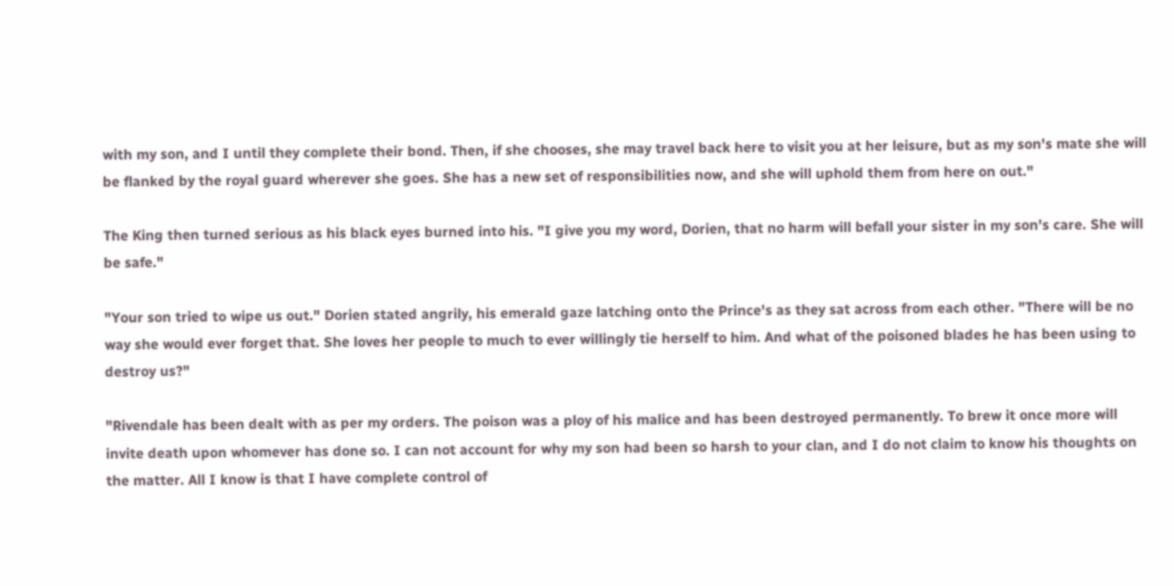with my son, and I until they complete their bond. Then, if she chooses, she may travel back here to visit you at her leisure, but as my son's mate she will be flanked by the royal guard wherever she goes. She has a new set of responsibilities now, and she will uphold them from here on out."

The King then turned serious as his black eyes burned into his. "I give you my word, Dorien, that no harm will befall your sister in my son's care. She will be safe."

"Your son tried to wipe us out." Dorien stated angrily, his emerald gaze latching onto the Prince's as they sat across from each other. "There will be no way she would ever forget that. She loves her people to much to ever willingly tie herself to him. And what of the poisoned blades he has been using to destroy us?"

"Rivendale has been dealt with as per my orders. The poison was a ploy of his malice and has been destroyed permanently. To brew it once more will invite death upon whomever has done so. I can not account for why my son had been so harsh to your clan, and I do not claim to know his thoughts on the matter. All I know is that I have complete control of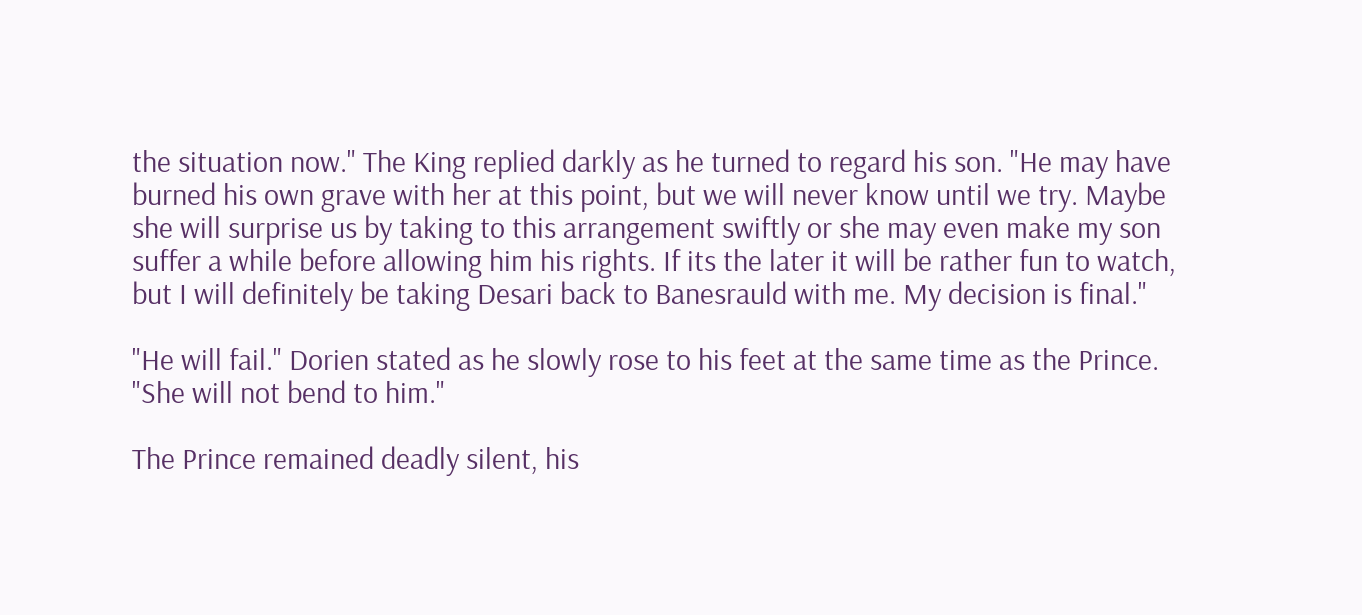the situation now." The King replied darkly as he turned to regard his son. "He may have burned his own grave with her at this point, but we will never know until we try. Maybe she will surprise us by taking to this arrangement swiftly or she may even make my son suffer a while before allowing him his rights. If its the later it will be rather fun to watch, but I will definitely be taking Desari back to Banesrauld with me. My decision is final."

"He will fail." Dorien stated as he slowly rose to his feet at the same time as the Prince. "She will not bend to him."

The Prince remained deadly silent, his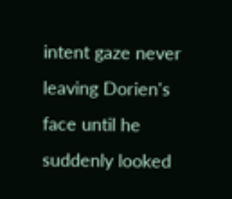intent gaze never leaving Dorien's face until he suddenly looked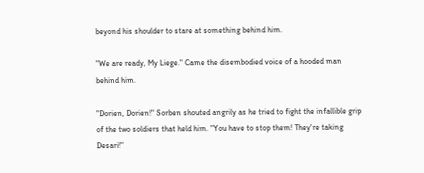beyond his shoulder to stare at something behind him.

"We are ready, My Liege." Came the disembodied voice of a hooded man behind him.

"Dorien, Dorien!" Sorben shouted angrily as he tried to fight the infallible grip of the two soldiers that held him. "You have to stop them! They're taking Desari!"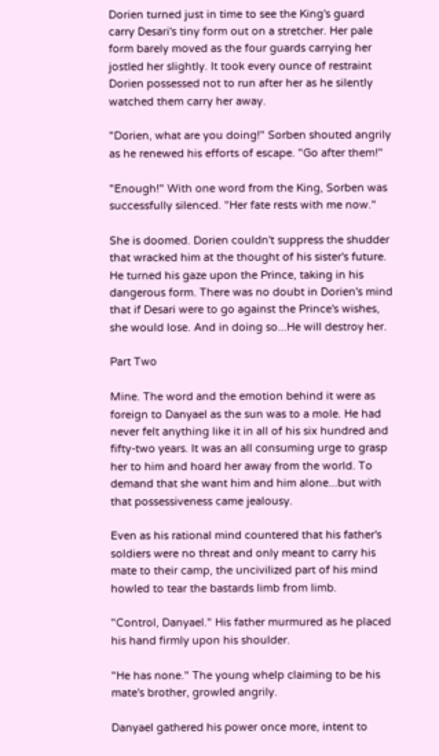Dorien turned just in time to see the King's guard carry Desari's tiny form out on a stretcher. Her pale form barely moved as the four guards carrying her jostled her slightly. It took every ounce of restraint Dorien possessed not to run after her as he silently watched them carry her away.

"Dorien, what are you doing!" Sorben shouted angrily as he renewed his efforts of escape. "Go after them!"

"Enough!" With one word from the King, Sorben was successfully silenced. "Her fate rests with me now."

She is doomed. Dorien couldn't suppress the shudder that wracked him at the thought of his sister's future. He turned his gaze upon the Prince, taking in his dangerous form. There was no doubt in Dorien's mind that if Desari were to go against the Prince's wishes, she would lose. And in doing so...He will destroy her.

Part Two

Mine. The word and the emotion behind it were as foreign to Danyael as the sun was to a mole. He had never felt anything like it in all of his six hundred and fifty-two years. It was an all consuming urge to grasp her to him and hoard her away from the world. To demand that she want him and him alone...but with that possessiveness came jealousy.

Even as his rational mind countered that his father's soldiers were no threat and only meant to carry his mate to their camp, the uncivilized part of his mind howled to tear the bastards limb from limb.

"Control, Danyael." His father murmured as he placed his hand firmly upon his shoulder.

"He has none." The young whelp claiming to be his mate's brother, growled angrily.

Danyael gathered his power once more, intent to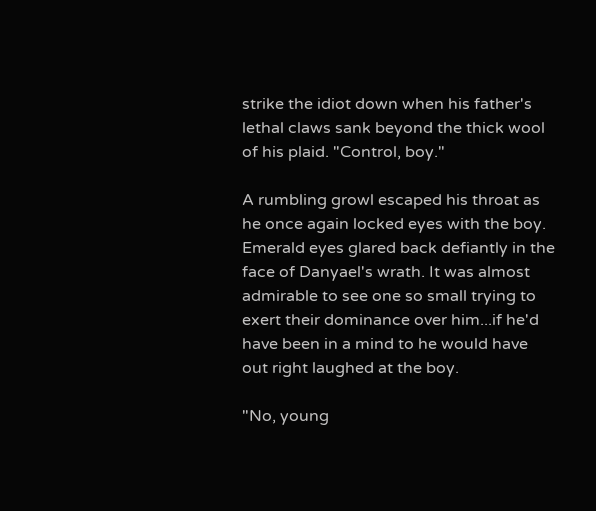strike the idiot down when his father's lethal claws sank beyond the thick wool of his plaid. "Control, boy."

A rumbling growl escaped his throat as he once again locked eyes with the boy. Emerald eyes glared back defiantly in the face of Danyael's wrath. It was almost admirable to see one so small trying to exert their dominance over him...if he'd have been in a mind to he would have out right laughed at the boy.

"No, young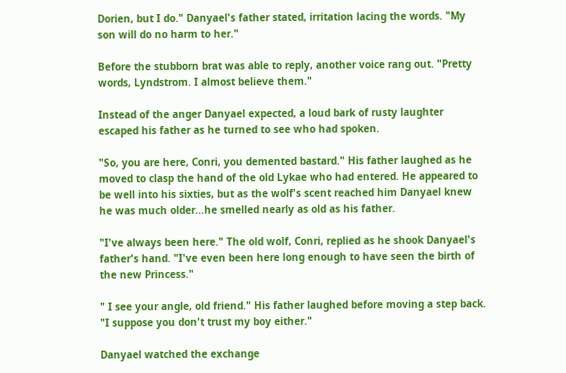Dorien, but I do." Danyael's father stated, irritation lacing the words. "My son will do no harm to her."

Before the stubborn brat was able to reply, another voice rang out. "Pretty words, Lyndstrom. I almost believe them."

Instead of the anger Danyael expected, a loud bark of rusty laughter escaped his father as he turned to see who had spoken.

"So, you are here, Conri, you demented bastard." His father laughed as he moved to clasp the hand of the old Lykae who had entered. He appeared to be well into his sixties, but as the wolf's scent reached him Danyael knew he was much older...he smelled nearly as old as his father.

"I've always been here." The old wolf, Conri, replied as he shook Danyael's father's hand. "I've even been here long enough to have seen the birth of the new Princess."

" I see your angle, old friend." His father laughed before moving a step back. "I suppose you don't trust my boy either."

Danyael watched the exchange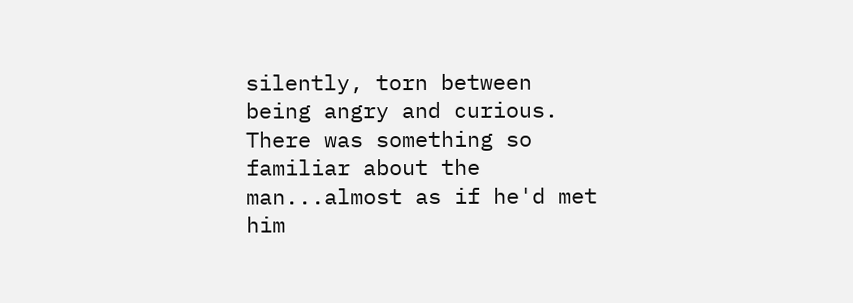silently, torn between being angry and curious. There was something so familiar about the man...almost as if he'd met him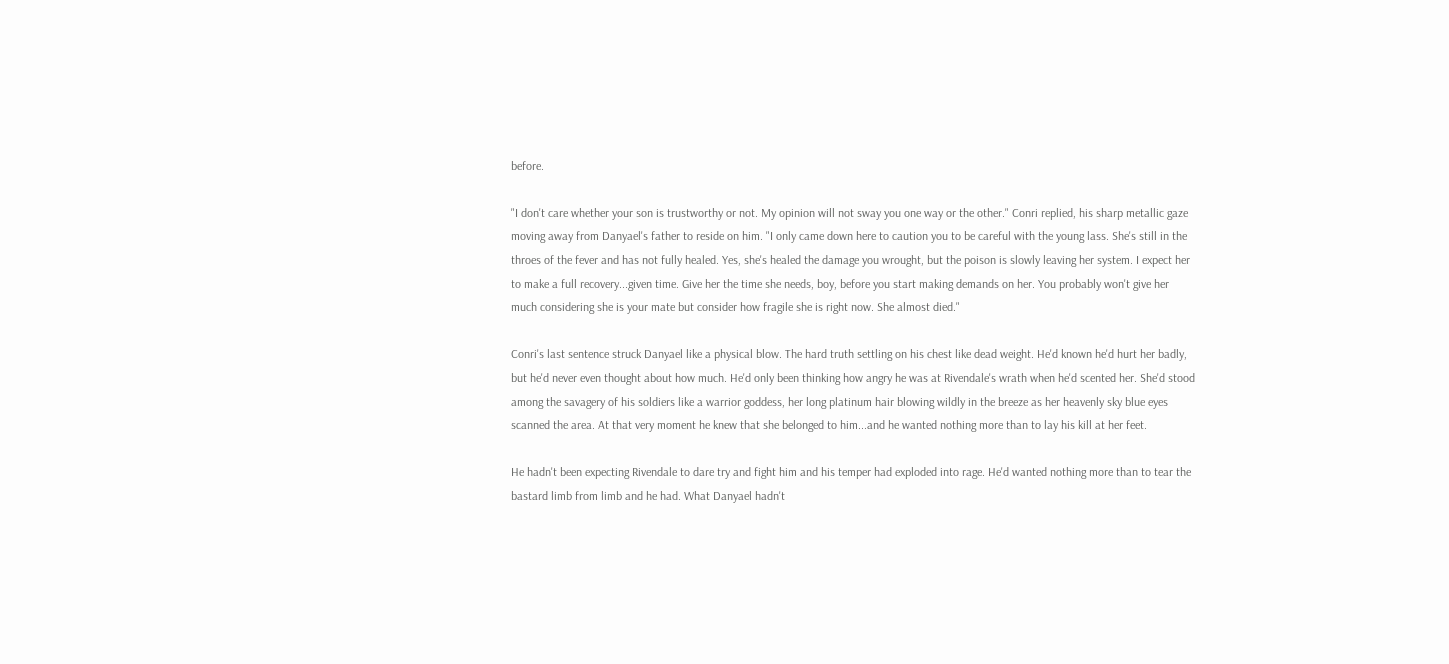before.

"I don't care whether your son is trustworthy or not. My opinion will not sway you one way or the other." Conri replied, his sharp metallic gaze moving away from Danyael's father to reside on him. "I only came down here to caution you to be careful with the young lass. She's still in the throes of the fever and has not fully healed. Yes, she's healed the damage you wrought, but the poison is slowly leaving her system. I expect her to make a full recovery...given time. Give her the time she needs, boy, before you start making demands on her. You probably won't give her much considering she is your mate but consider how fragile she is right now. She almost died."

Conri's last sentence struck Danyael like a physical blow. The hard truth settling on his chest like dead weight. He'd known he'd hurt her badly, but he'd never even thought about how much. He'd only been thinking how angry he was at Rivendale's wrath when he'd scented her. She'd stood among the savagery of his soldiers like a warrior goddess, her long platinum hair blowing wildly in the breeze as her heavenly sky blue eyes scanned the area. At that very moment he knew that she belonged to him...and he wanted nothing more than to lay his kill at her feet.

He hadn't been expecting Rivendale to dare try and fight him and his temper had exploded into rage. He'd wanted nothing more than to tear the bastard limb from limb and he had. What Danyael hadn't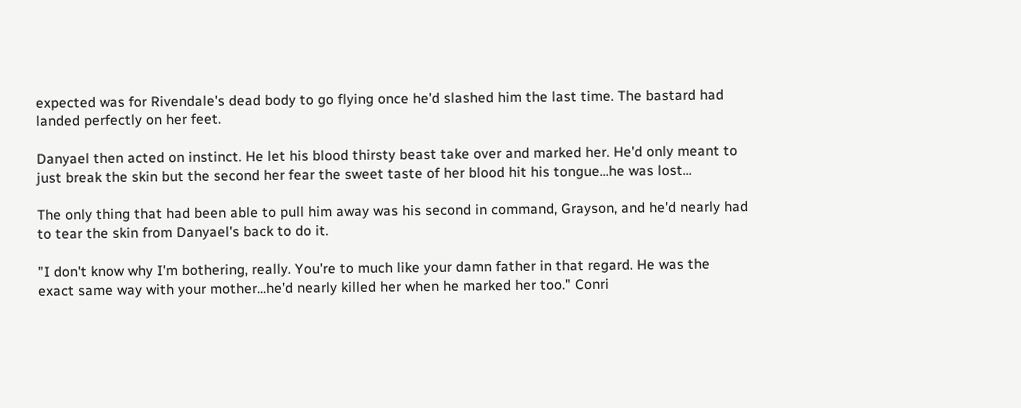expected was for Rivendale's dead body to go flying once he'd slashed him the last time. The bastard had landed perfectly on her feet.

Danyael then acted on instinct. He let his blood thirsty beast take over and marked her. He'd only meant to just break the skin but the second her fear the sweet taste of her blood hit his tongue...he was lost...

The only thing that had been able to pull him away was his second in command, Grayson, and he'd nearly had to tear the skin from Danyael's back to do it.

"I don't know why I'm bothering, really. You're to much like your damn father in that regard. He was the exact same way with your mother...he'd nearly killed her when he marked her too." Conri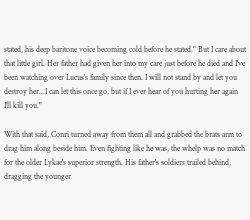stated, his deep baritone voice becoming cold before he stated." But I care about that little girl. Her father had given her into my care just before he died and I've been watching over Lucus's family since then. I will not stand by and let you destroy her...I can let this once go, but if I ever hear of you hurting her again I'll kill you."

With that said, Conri turned away from them all and grabbed the brats arm to drag him along beside him. Even fighting like he was, the whelp was no match for the older Lykae's superior strength. His father's soldiers trailed behind, dragging the younger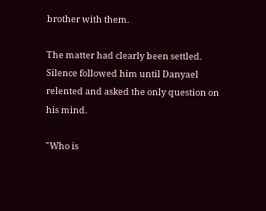brother with them.

The matter had clearly been settled. Silence followed him until Danyael relented and asked the only question on his mind.

"Who is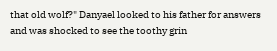that old wolf?" Danyael looked to his father for answers and was shocked to see the toothy grin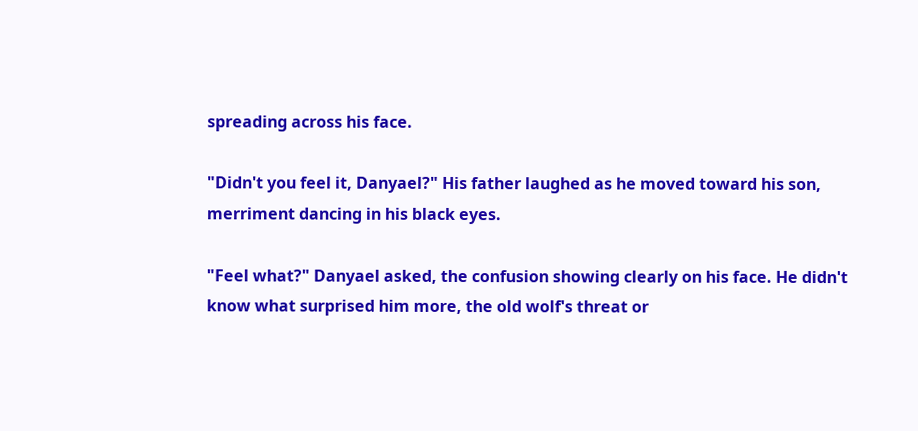spreading across his face.

"Didn't you feel it, Danyael?" His father laughed as he moved toward his son, merriment dancing in his black eyes.

"Feel what?" Danyael asked, the confusion showing clearly on his face. He didn't know what surprised him more, the old wolf's threat or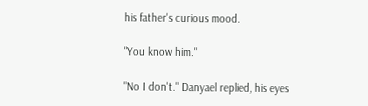his father's curious mood.

"You know him."

"No I don't." Danyael replied, his eyes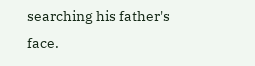searching his father's face.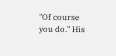"Of course you do." His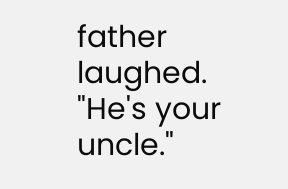father laughed. "He's your uncle."